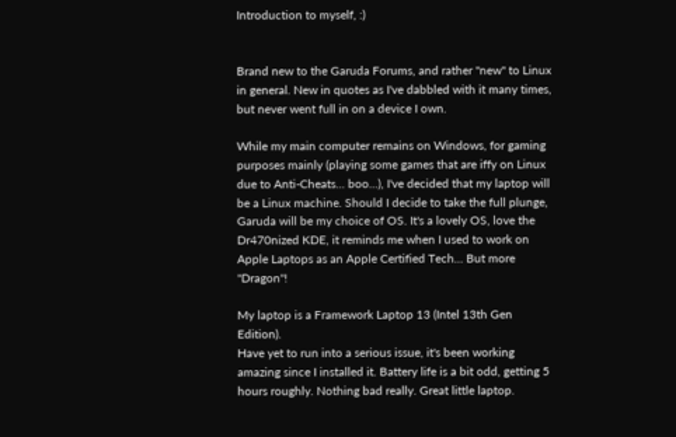Introduction to myself, :)


Brand new to the Garuda Forums, and rather "new" to Linux in general. New in quotes as I've dabbled with it many times, but never went full in on a device I own.

While my main computer remains on Windows, for gaming purposes mainly (playing some games that are iffy on Linux due to Anti-Cheats... boo...), I've decided that my laptop will be a Linux machine. Should I decide to take the full plunge, Garuda will be my choice of OS. It's a lovely OS, love the Dr470nized KDE, it reminds me when I used to work on Apple Laptops as an Apple Certified Tech... But more "Dragon"!

My laptop is a Framework Laptop 13 (Intel 13th Gen Edition).
Have yet to run into a serious issue, it's been working amazing since I installed it. Battery life is a bit odd, getting 5 hours roughly. Nothing bad really. Great little laptop.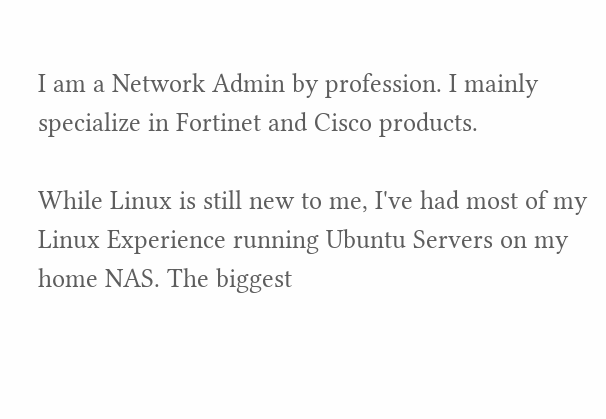I am a Network Admin by profession. I mainly specialize in Fortinet and Cisco products.

While Linux is still new to me, I've had most of my Linux Experience running Ubuntu Servers on my home NAS. The biggest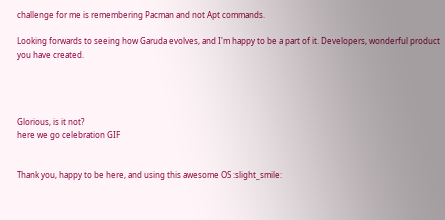challenge for me is remembering Pacman and not Apt commands.

Looking forwards to seeing how Garuda evolves, and I'm happy to be a part of it. Developers, wonderful product you have created.




Glorious, is it not?
here we go celebration GIF


Thank you, happy to be here, and using this awesome OS :slight_smile: